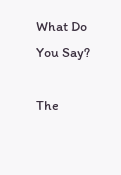What Do You Say?

The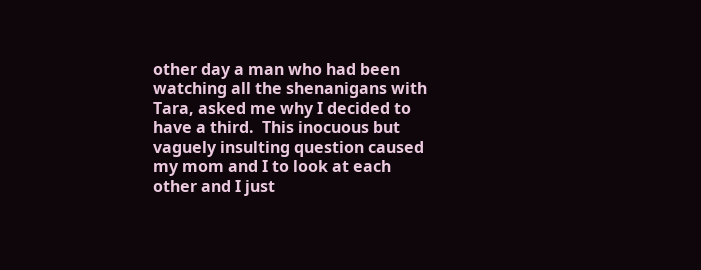other day a man who had been watching all the shenanigans with Tara, asked me why I decided to have a third.  This inocuous but vaguely insulting question caused my mom and I to look at each other and I just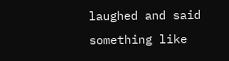laughed and said something like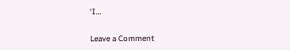‘I…


Leave a Comment